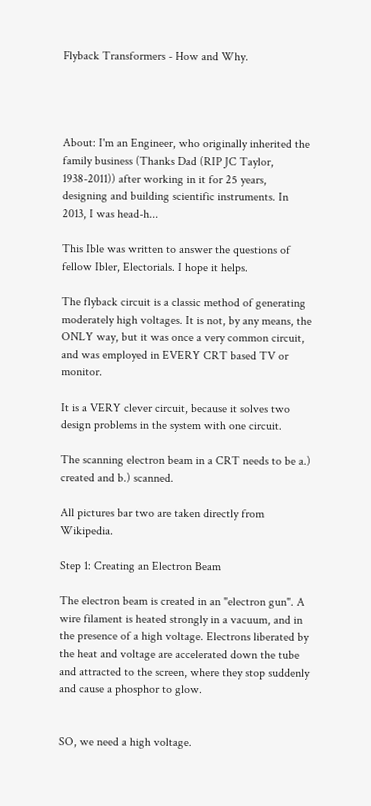Flyback Transformers - How and Why.




About: I'm an Engineer, who originally inherited the family business (Thanks Dad (RIP JC Taylor, 1938-2011)) after working in it for 25 years, designing and building scientific instruments. In 2013, I was head-h...

This Ible was written to answer the questions of fellow Ibler, Electorials. I hope it helps.

The flyback circuit is a classic method of generating moderately high voltages. It is not, by any means, the ONLY way, but it was once a very common circuit, and was employed in EVERY CRT based TV or monitor.

It is a VERY clever circuit, because it solves two design problems in the system with one circuit.

The scanning electron beam in a CRT needs to be a.) created and b.) scanned.

All pictures bar two are taken directly from Wikipedia.

Step 1: Creating an Electron Beam

The electron beam is created in an "electron gun". A wire filament is heated strongly in a vacuum, and in the presence of a high voltage. Electrons liberated by the heat and voltage are accelerated down the tube and attracted to the screen, where they stop suddenly and cause a phosphor to glow.


SO, we need a high voltage.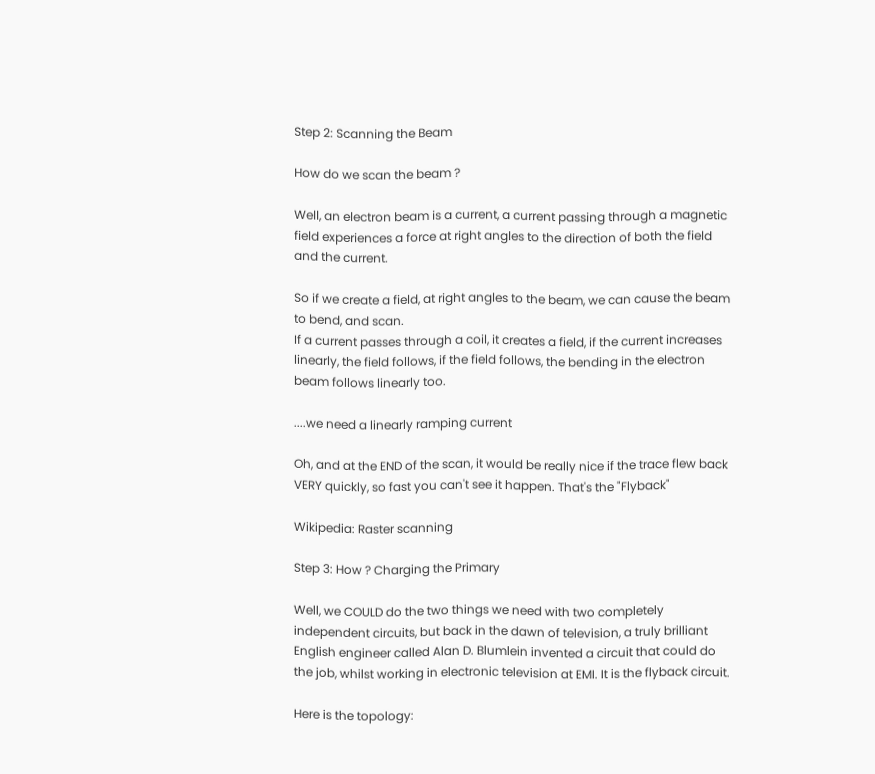Step 2: Scanning the Beam

How do we scan the beam ?

Well, an electron beam is a current, a current passing through a magnetic field experiences a force at right angles to the direction of both the field and the current.

So if we create a field, at right angles to the beam, we can cause the beam to bend, and scan.
If a current passes through a coil, it creates a field, if the current increases linearly, the field follows, if the field follows, the bending in the electron beam follows linearly too.

....we need a linearly ramping current

Oh, and at the END of the scan, it would be really nice if the trace flew back VERY quickly, so fast you can't see it happen. That's the "Flyback"

Wikipedia: Raster scanning

Step 3: How ? Charging the Primary

Well, we COULD do the two things we need with two completely independent circuits, but back in the dawn of television, a truly brilliant English engineer called Alan D. Blumlein invented a circuit that could do the job, whilst working in electronic television at EMI. It is the flyback circuit.

Here is the topology: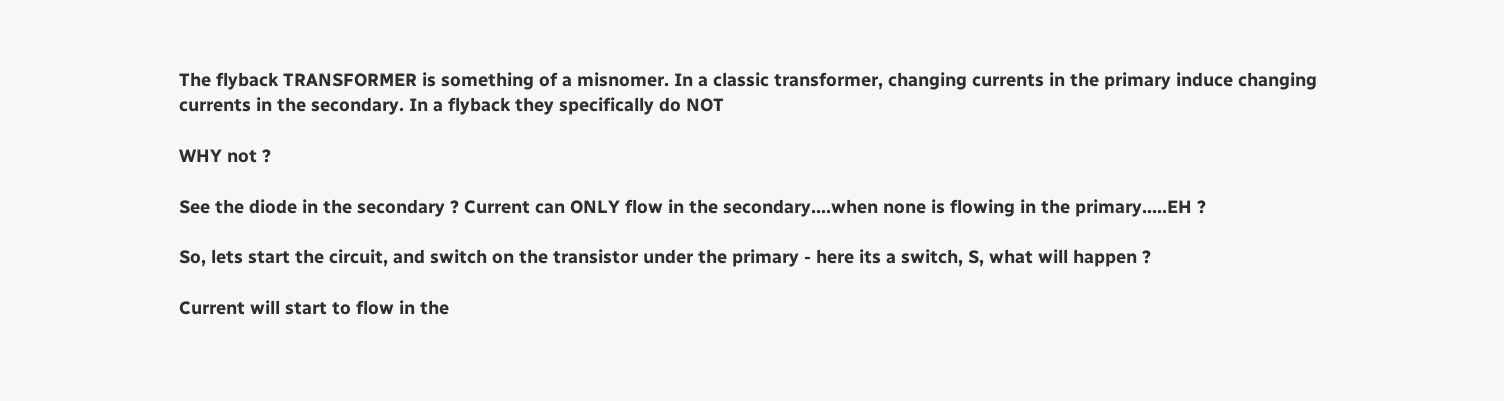The flyback TRANSFORMER is something of a misnomer. In a classic transformer, changing currents in the primary induce changing currents in the secondary. In a flyback they specifically do NOT

WHY not ?

See the diode in the secondary ? Current can ONLY flow in the secondary....when none is flowing in the primary.....EH ?

So, lets start the circuit, and switch on the transistor under the primary - here its a switch, S, what will happen ?

Current will start to flow in the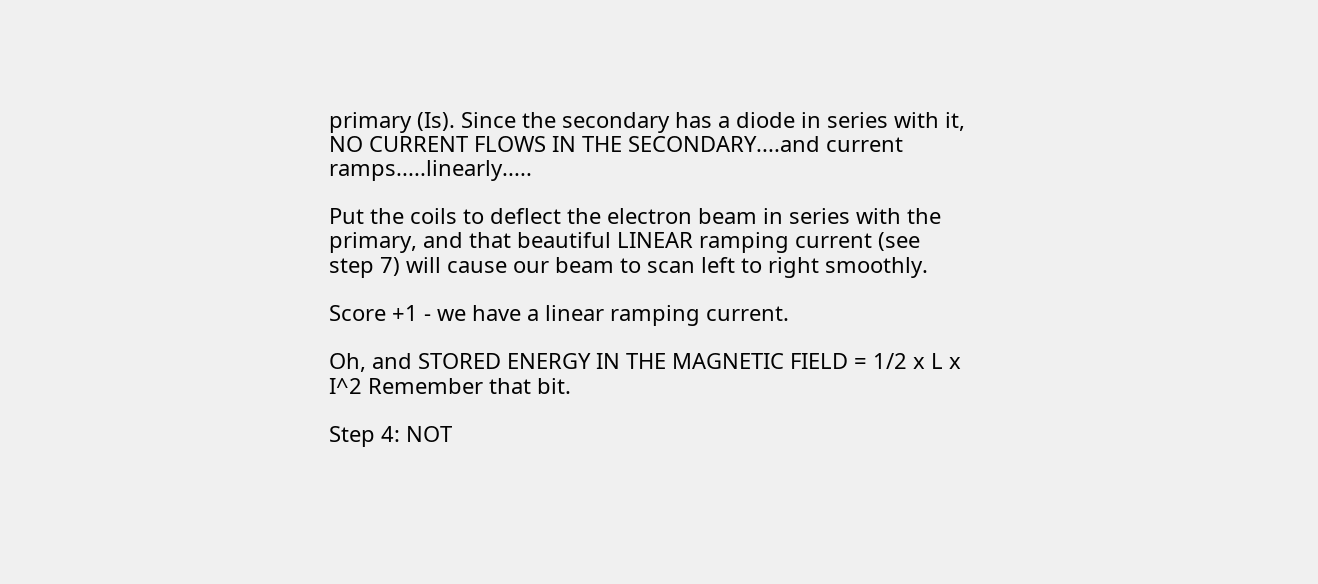primary (Is). Since the secondary has a diode in series with it, NO CURRENT FLOWS IN THE SECONDARY....and current ramps.....linearly.....

Put the coils to deflect the electron beam in series with the primary, and that beautiful LINEAR ramping current (see step 7) will cause our beam to scan left to right smoothly.

Score +1 - we have a linear ramping current.

Oh, and STORED ENERGY IN THE MAGNETIC FIELD = 1/2 x L x I^2 Remember that bit.

Step 4: NOT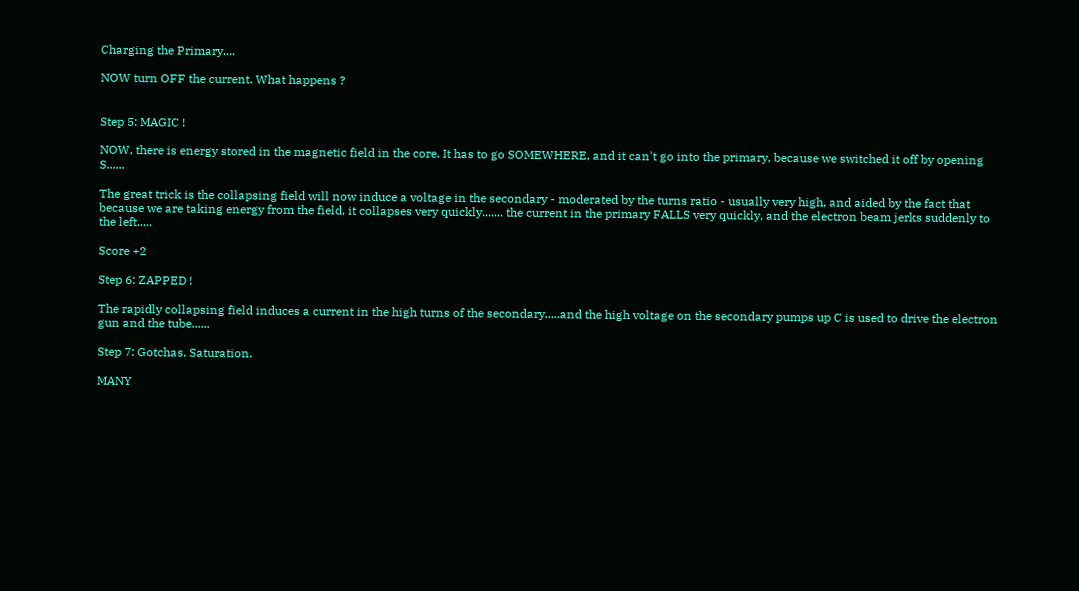Charging the Primary....

NOW turn OFF the current. What happens ?


Step 5: MAGIC !

NOW, there is energy stored in the magnetic field in the core. It has to go SOMEWHERE, and it can't go into the primary, because we switched it off by opening S......

The great trick is the collapsing field will now induce a voltage in the secondary - moderated by the turns ratio - usually very high, and aided by the fact that because we are taking energy from the field, it collapses very quickly....... the current in the primary FALLS very quickly, and the electron beam jerks suddenly to the left.....

Score +2

Step 6: ZAPPED !

The rapidly collapsing field induces a current in the high turns of the secondary.....and the high voltage on the secondary pumps up C is used to drive the electron gun and the tube......

Step 7: Gotchas. Saturation.

MANY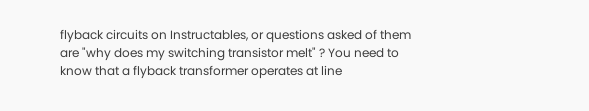flyback circuits on Instructables, or questions asked of them are "why does my switching transistor melt" ? You need to know that a flyback transformer operates at line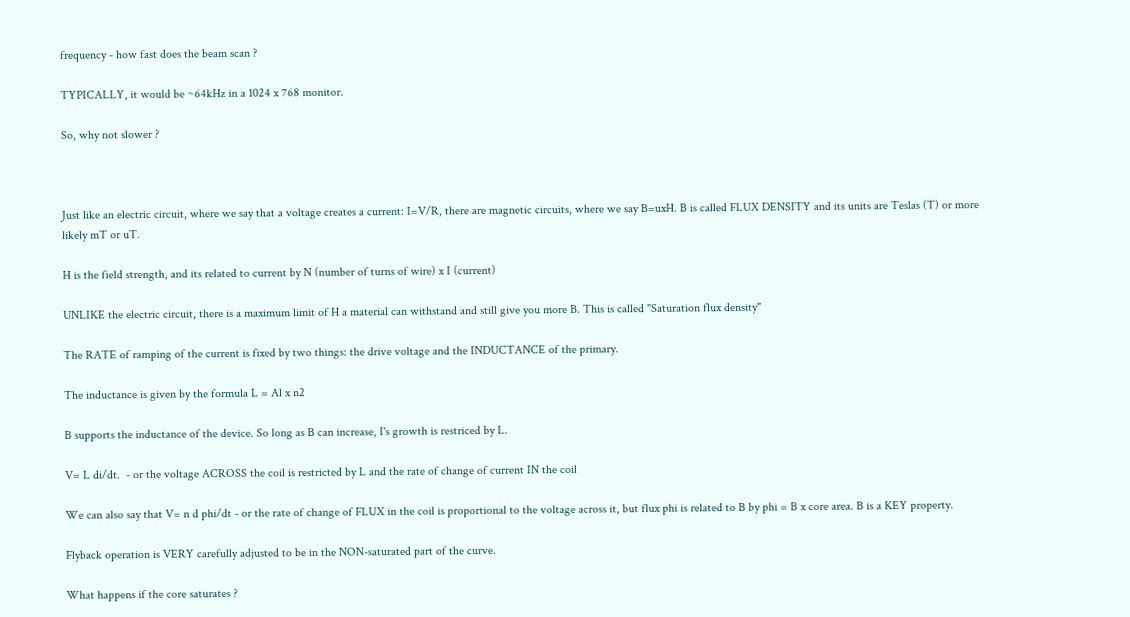frequency - how fast does the beam scan ?

TYPICALLY, it would be ~64kHz in a 1024 x 768 monitor.

So, why not slower ?



Just like an electric circuit, where we say that a voltage creates a current: I=V/R, there are magnetic circuits, where we say B=uxH. B is called FLUX DENSITY and its units are Teslas (T) or more likely mT or uT.

H is the field strength, and its related to current by N (number of turns of wire) x I (current)

UNLIKE the electric circuit, there is a maximum limit of H a material can withstand and still give you more B. This is called "Saturation flux density"

The RATE of ramping of the current is fixed by two things: the drive voltage and the INDUCTANCE of the primary.

The inductance is given by the formula L = Al x n2

B supports the inductance of the device. So long as B can increase, I's growth is restriced by L.

V= L di/dt.  - or the voltage ACROSS the coil is restricted by L and the rate of change of current IN the coil

We can also say that V= n d phi/dt - or the rate of change of FLUX in the coil is proportional to the voltage across it, but flux phi is related to B by phi = B x core area. B is a KEY property.

Flyback operation is VERY carefully adjusted to be in the NON-saturated part of the curve.

What happens if the core saturates ?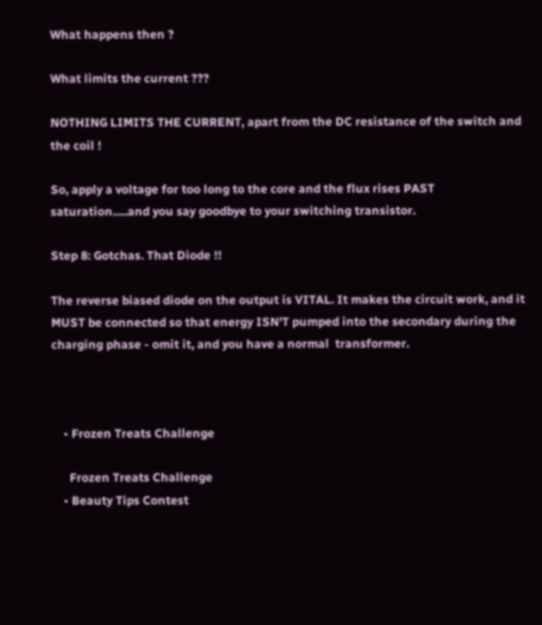What happens then ?

What limits the current ???

NOTHING LIMITS THE CURRENT, apart from the DC resistance of the switch and the coil !

So, apply a voltage for too long to the core and the flux rises PAST saturation.....and you say goodbye to your switching transistor.

Step 8: Gotchas. That Diode !!

The reverse biased diode on the output is VITAL. It makes the circuit work, and it MUST be connected so that energy ISN'T pumped into the secondary during the charging phase - omit it, and you have a normal  transformer.



    • Frozen Treats Challenge

      Frozen Treats Challenge
    • Beauty Tips Contest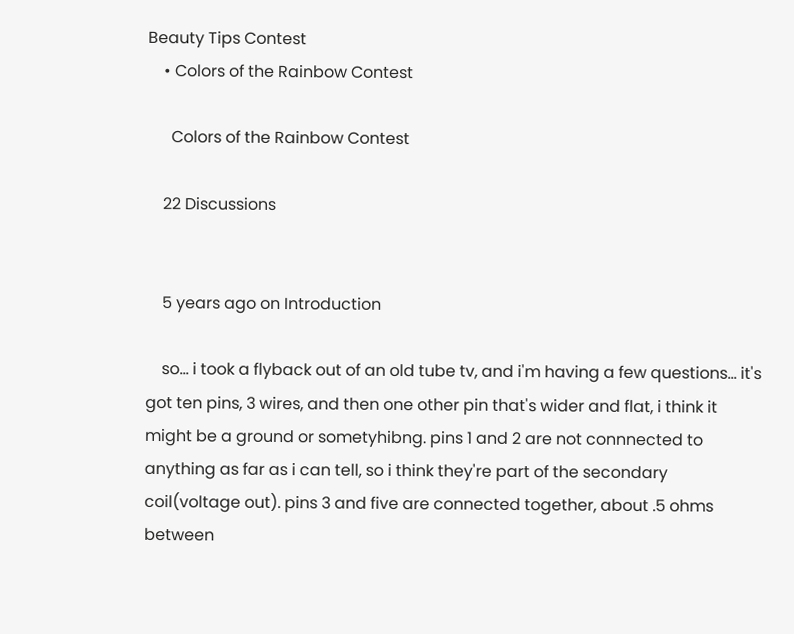Beauty Tips Contest
    • Colors of the Rainbow Contest

      Colors of the Rainbow Contest

    22 Discussions


    5 years ago on Introduction

    so... i took a flyback out of an old tube tv, and i'm having a few questions... it's got ten pins, 3 wires, and then one other pin that's wider and flat, i think it might be a ground or sometyhibng. pins 1 and 2 are not connnected to anything as far as i can tell, so i think they're part of the secondary coil(voltage out). pins 3 and five are connected together, about .5 ohms between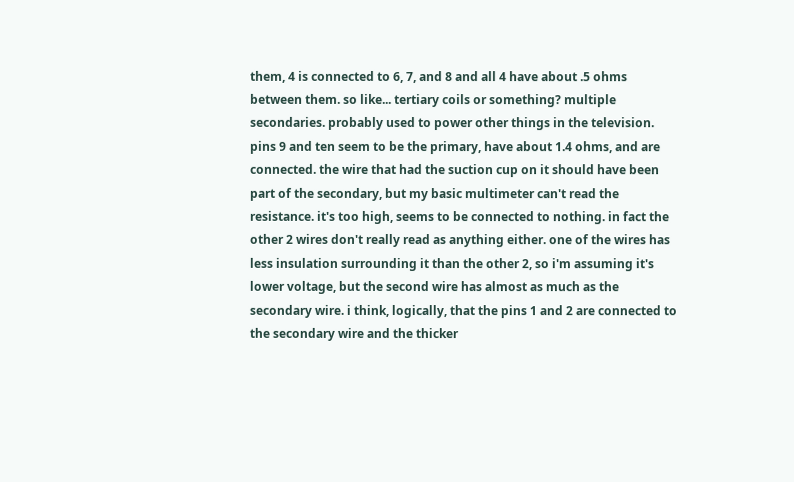them, 4 is connected to 6, 7, and 8 and all 4 have about .5 ohms between them. so like... tertiary coils or something? multiple secondaries. probably used to power other things in the television. pins 9 and ten seem to be the primary, have about 1.4 ohms, and are connected. the wire that had the suction cup on it should have been part of the secondary, but my basic multimeter can't read the resistance. it's too high, seems to be connected to nothing. in fact the other 2 wires don't really read as anything either. one of the wires has less insulation surrounding it than the other 2, so i'm assuming it's lower voltage, but the second wire has almost as much as the secondary wire. i think, logically, that the pins 1 and 2 are connected to the secondary wire and the thicker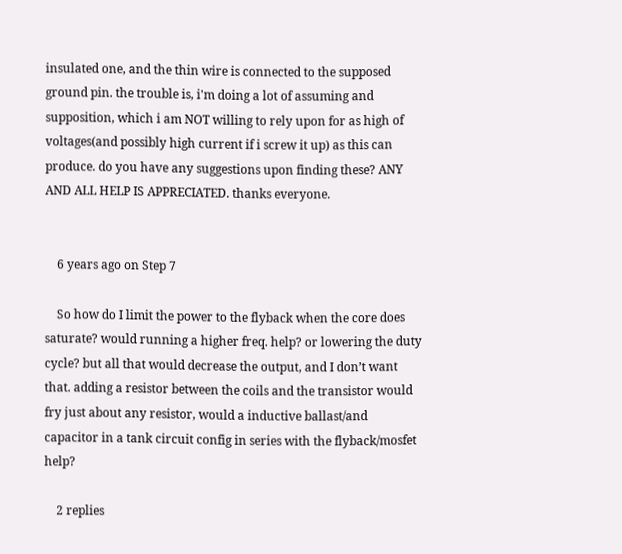insulated one, and the thin wire is connected to the supposed ground pin. the trouble is, i'm doing a lot of assuming and supposition, which i am NOT willing to rely upon for as high of voltages(and possibly high current if i screw it up) as this can produce. do you have any suggestions upon finding these? ANY AND ALL HELP IS APPRECIATED. thanks everyone.


    6 years ago on Step 7

    So how do I limit the power to the flyback when the core does saturate? would running a higher freq. help? or lowering the duty cycle? but all that would decrease the output, and I don’t want that. adding a resistor between the coils and the transistor would fry just about any resistor, would a inductive ballast/and capacitor in a tank circuit config in series with the flyback/mosfet help?

    2 replies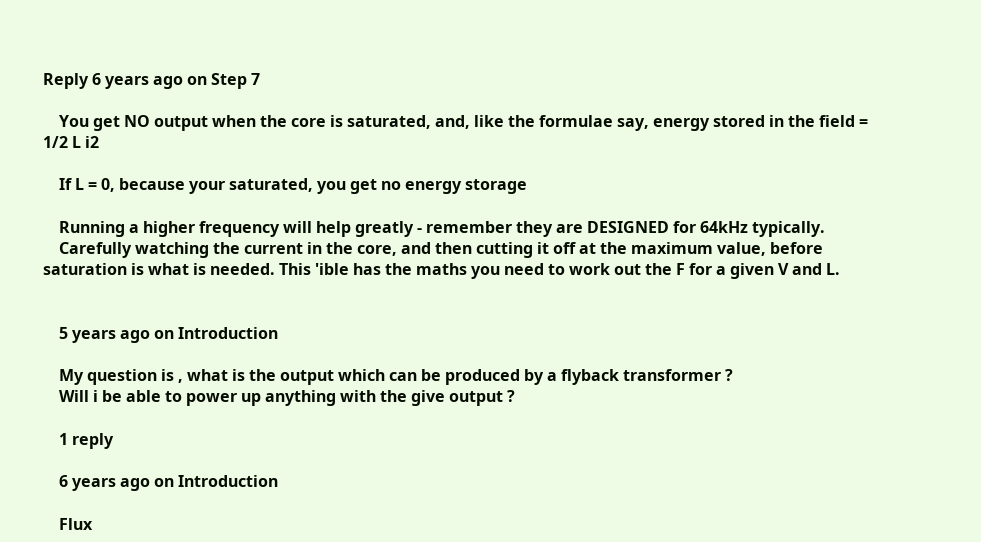Reply 6 years ago on Step 7

    You get NO output when the core is saturated, and, like the formulae say, energy stored in the field = 1/2 L i2

    If L = 0, because your saturated, you get no energy storage

    Running a higher frequency will help greatly - remember they are DESIGNED for 64kHz typically.
    Carefully watching the current in the core, and then cutting it off at the maximum value, before saturation is what is needed. This 'ible has the maths you need to work out the F for a given V and L.


    5 years ago on Introduction

    My question is , what is the output which can be produced by a flyback transformer ?
    Will i be able to power up anything with the give output ?

    1 reply

    6 years ago on Introduction

    Flux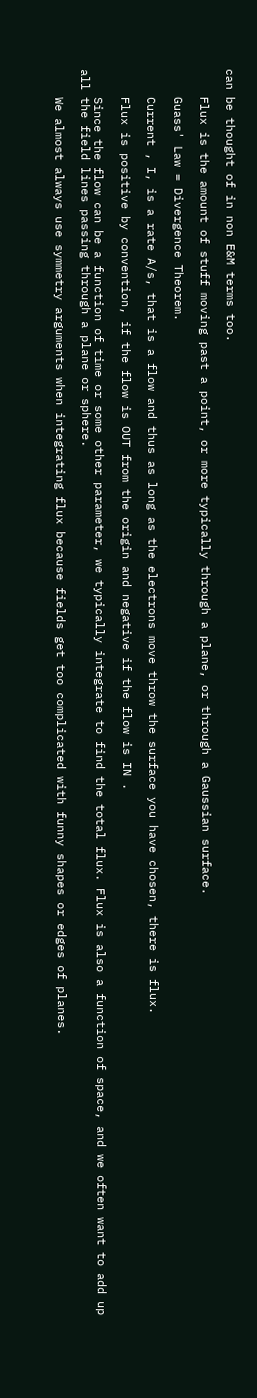can be thought of in non E&M terms too.

    Flux is the amount of stuff moving past a point, or more typically through a plane, or through a Gaussian surface.

    Guass' Law = Divergence Theorem.

    Current , I, is a rate A/s, that is a flow and thus as long as the electrons move throw the surface you have chosen, there is flux.

    Flux is positive by convention, if the flow is OUT from the origin and negative if the flow is IN .

    Since the flow can be a function of time or some other parameter, we typically integrate to find the total flux. Flux is also a function of space, and we often want to add up all the field lines passing through a plane or sphere.

    We almost always use symmetry arguments when integrating flux because fields get too complicated with funny shapes or edges of planes.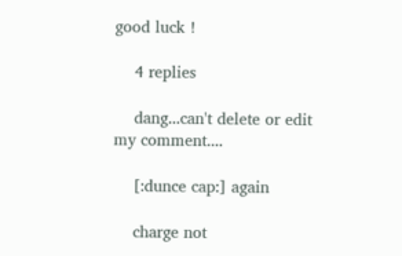good luck !

    4 replies

    dang...can't delete or edit my comment....

    [:dunce cap:] again

    charge not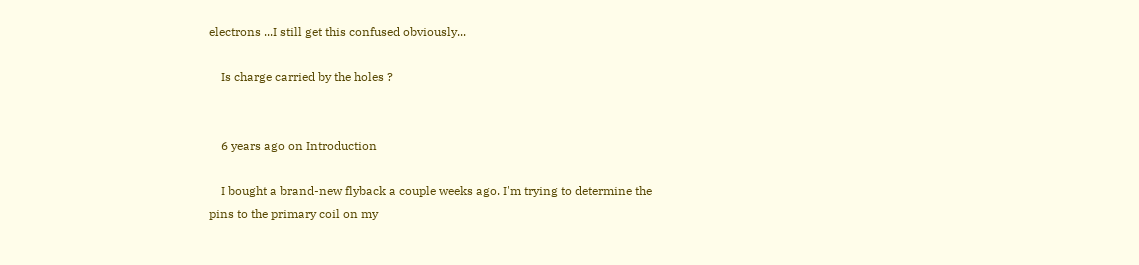electrons ...I still get this confused obviously...

    Is charge carried by the holes ?


    6 years ago on Introduction

    I bought a brand-new flyback a couple weeks ago. I'm trying to determine the pins to the primary coil on my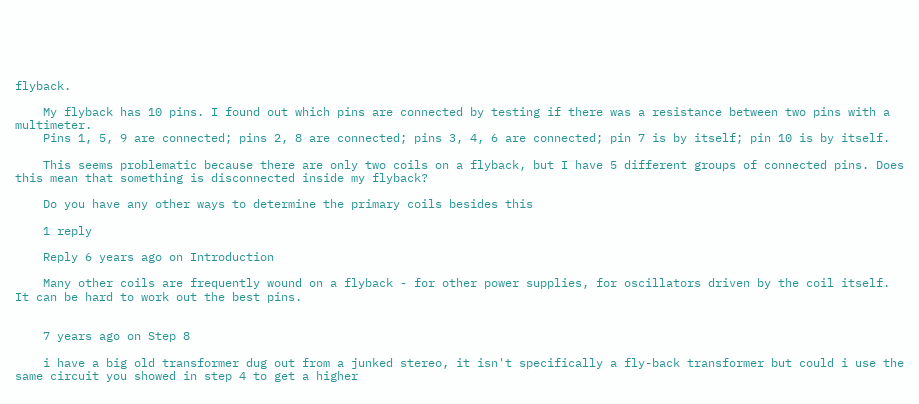flyback.

    My flyback has 10 pins. I found out which pins are connected by testing if there was a resistance between two pins with a multimeter.
    Pins 1, 5, 9 are connected; pins 2, 8 are connected; pins 3, 4, 6 are connected; pin 7 is by itself; pin 10 is by itself.

    This seems problematic because there are only two coils on a flyback, but I have 5 different groups of connected pins. Does this mean that something is disconnected inside my flyback?

    Do you have any other ways to determine the primary coils besides this

    1 reply

    Reply 6 years ago on Introduction

    Many other coils are frequently wound on a flyback - for other power supplies, for oscillators driven by the coil itself. It can be hard to work out the best pins.


    7 years ago on Step 8

    i have a big old transformer dug out from a junked stereo, it isn't specifically a fly-back transformer but could i use the same circuit you showed in step 4 to get a higher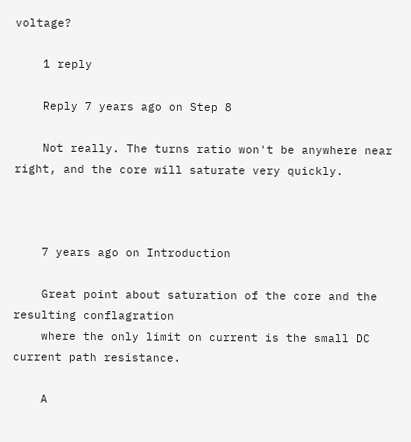voltage?

    1 reply

    Reply 7 years ago on Step 8

    Not really. The turns ratio won't be anywhere near right, and the core will saturate very quickly.



    7 years ago on Introduction

    Great point about saturation of the core and the resulting conflagration
    where the only limit on current is the small DC current path resistance.

    A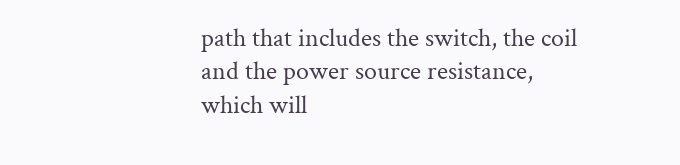path that includes the switch, the coil and the power source resistance, which will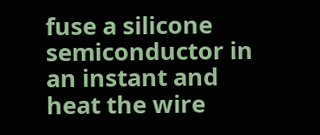fuse a silicone semiconductor in an instant and heat the wire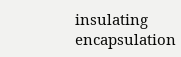insulating encapsulation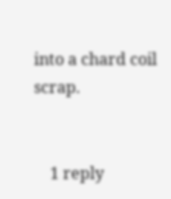into a chard coil scrap.


    1 reply